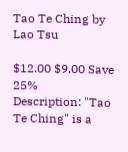Tao Te Ching by Lao Tsu

$12.00 $9.00 Save 25%
Description: "Tao Te Ching" is a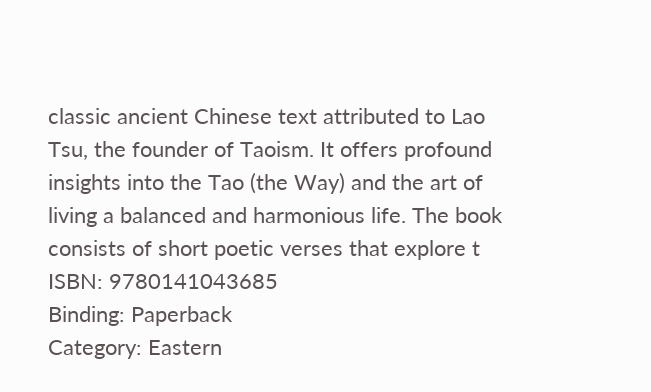classic ancient Chinese text attributed to Lao Tsu, the founder of Taoism. It offers profound insights into the Tao (the Way) and the art of living a balanced and harmonious life. The book consists of short poetic verses that explore t
ISBN: 9780141043685
Binding: Paperback
Category: Eastern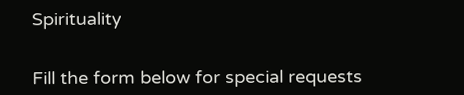Spirituality


Fill the form below for special requests